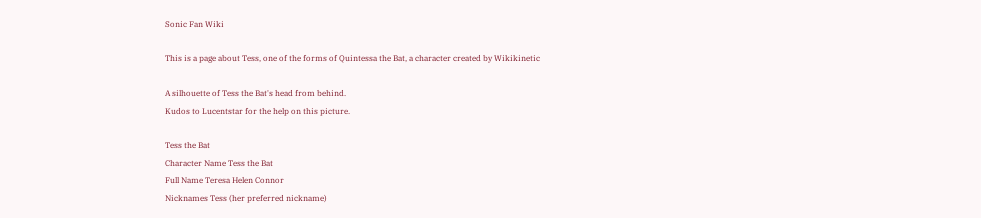Sonic Fan Wiki

This is a page about Tess, one of the forms of Quintessa the Bat, a character created by Wikikinetic

A silhouette of Tess the Bat's head from behind.
Kudos to Lucentstar for the help on this picture.

Tess the Bat
Character Name Tess the Bat
Full Name Teresa Helen Connor
Nicknames Tess (her preferred nickname)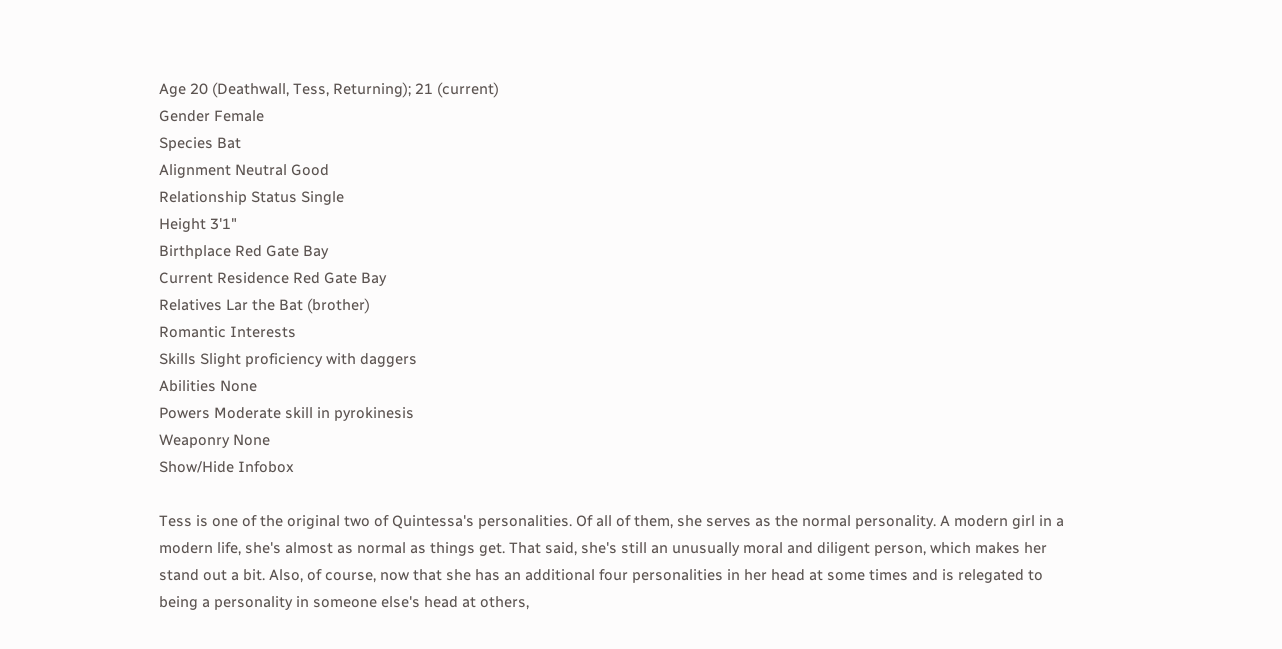Age 20 (Deathwall, Tess, Returning); 21 (current)
Gender Female
Species Bat
Alignment Neutral Good
Relationship Status Single
Height 3'1"
Birthplace Red Gate Bay
Current Residence Red Gate Bay
Relatives Lar the Bat (brother)
Romantic Interests
Skills Slight proficiency with daggers
Abilities None
Powers Moderate skill in pyrokinesis
Weaponry None
Show/Hide Infobox

Tess is one of the original two of Quintessa's personalities. Of all of them, she serves as the normal personality. A modern girl in a modern life, she's almost as normal as things get. That said, she's still an unusually moral and diligent person, which makes her stand out a bit. Also, of course, now that she has an additional four personalities in her head at some times and is relegated to being a personality in someone else's head at others,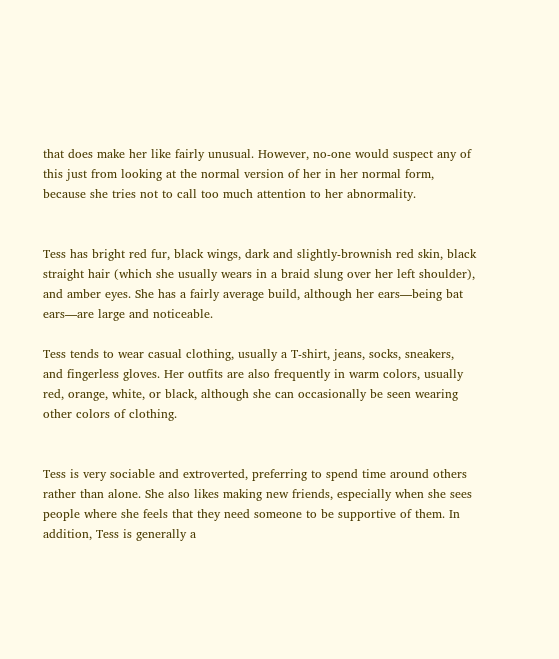that does make her like fairly unusual. However, no-one would suspect any of this just from looking at the normal version of her in her normal form, because she tries not to call too much attention to her abnormality.


Tess has bright red fur, black wings, dark and slightly-brownish red skin, black straight hair (which she usually wears in a braid slung over her left shoulder), and amber eyes. She has a fairly average build, although her ears—being bat ears—are large and noticeable.

Tess tends to wear casual clothing, usually a T-shirt, jeans, socks, sneakers, and fingerless gloves. Her outfits are also frequently in warm colors, usually red, orange, white, or black, although she can occasionally be seen wearing other colors of clothing.


Tess is very sociable and extroverted, preferring to spend time around others rather than alone. She also likes making new friends, especially when she sees people where she feels that they need someone to be supportive of them. In addition, Tess is generally a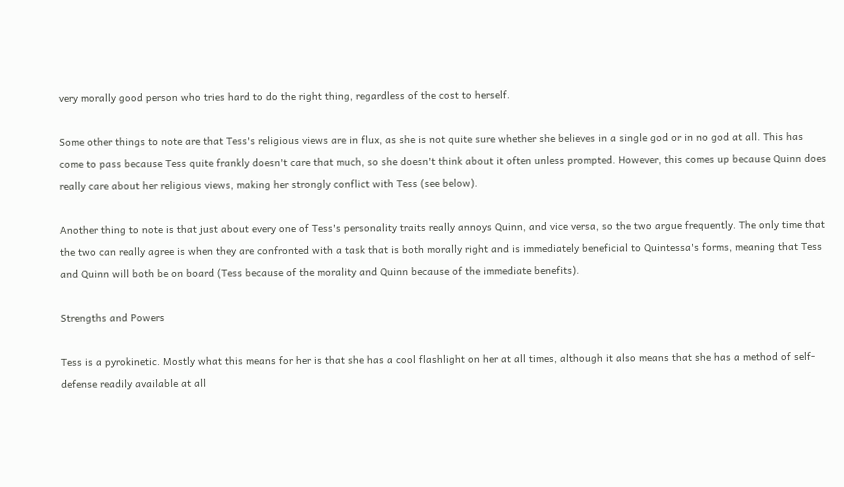very morally good person who tries hard to do the right thing, regardless of the cost to herself.

Some other things to note are that Tess's religious views are in flux, as she is not quite sure whether she believes in a single god or in no god at all. This has come to pass because Tess quite frankly doesn't care that much, so she doesn't think about it often unless prompted. However, this comes up because Quinn does really care about her religious views, making her strongly conflict with Tess (see below).

Another thing to note is that just about every one of Tess's personality traits really annoys Quinn, and vice versa, so the two argue frequently. The only time that the two can really agree is when they are confronted with a task that is both morally right and is immediately beneficial to Quintessa's forms, meaning that Tess and Quinn will both be on board (Tess because of the morality and Quinn because of the immediate benefits).

Strengths and Powers

Tess is a pyrokinetic. Mostly what this means for her is that she has a cool flashlight on her at all times, although it also means that she has a method of self-defense readily available at all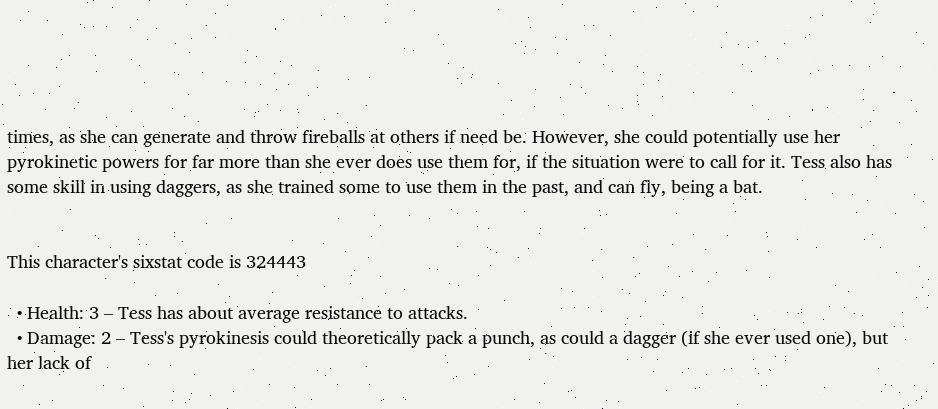times, as she can generate and throw fireballs at others if need be. However, she could potentially use her pyrokinetic powers for far more than she ever does use them for, if the situation were to call for it. Tess also has some skill in using daggers, as she trained some to use them in the past, and can fly, being a bat.


This character's sixstat code is 324443

  • Health: 3 – Tess has about average resistance to attacks.
  • Damage: 2 – Tess's pyrokinesis could theoretically pack a punch, as could a dagger (if she ever used one), but her lack of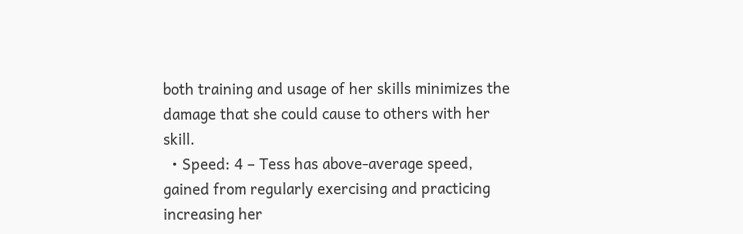both training and usage of her skills minimizes the damage that she could cause to others with her skill.
  • Speed: 4 – Tess has above-average speed, gained from regularly exercising and practicing increasing her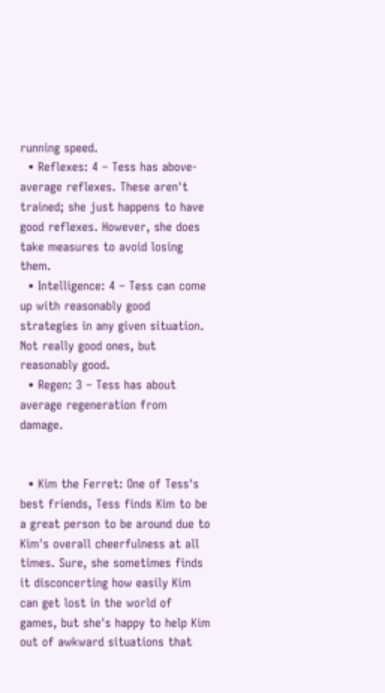running speed.
  • Reflexes: 4 – Tess has above-average reflexes. These aren't trained; she just happens to have good reflexes. However, she does take measures to avoid losing them.
  • Intelligence: 4 – Tess can come up with reasonably good strategies in any given situation. Not really good ones, but reasonably good.
  • Regen: 3 – Tess has about average regeneration from damage.


  • Kim the Ferret: One of Tess's best friends, Tess finds Kim to be a great person to be around due to Kim's overall cheerfulness at all times. Sure, she sometimes finds it disconcerting how easily Kim can get lost in the world of games, but she's happy to help Kim out of awkward situations that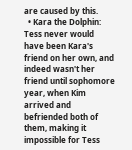are caused by this.
  • Kara the Dolphin: Tess never would have been Kara's friend on her own, and indeed wasn't her friend until sophomore year, when Kim arrived and befriended both of them, making it impossible for Tess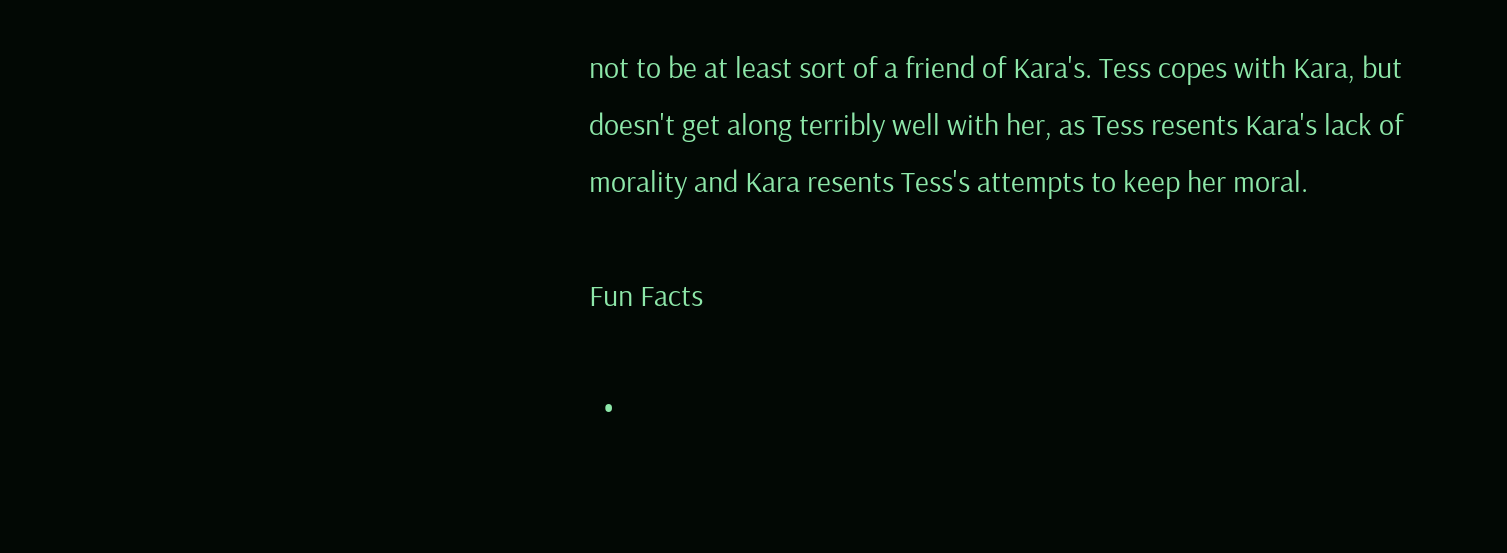not to be at least sort of a friend of Kara's. Tess copes with Kara, but doesn't get along terribly well with her, as Tess resents Kara's lack of morality and Kara resents Tess's attempts to keep her moral.

Fun Facts

  •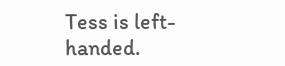Tess is left-handed.